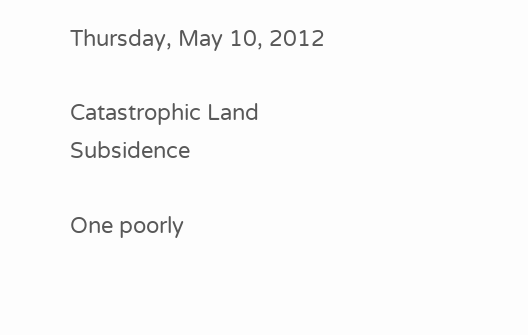Thursday, May 10, 2012

Catastrophic Land Subsidence

One poorly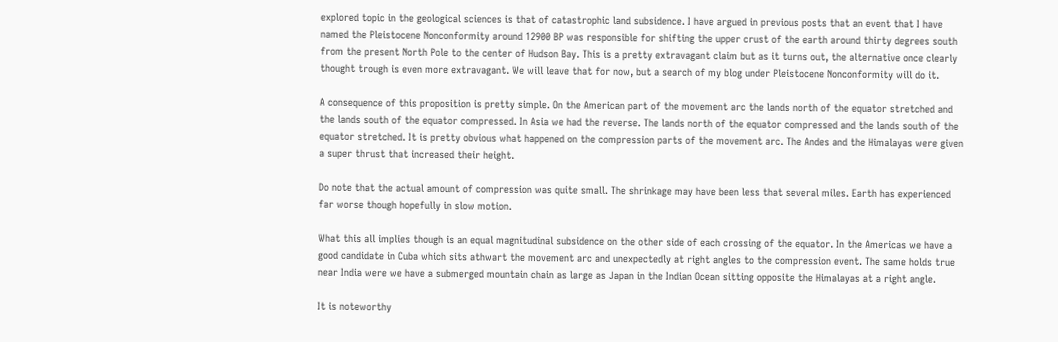explored topic in the geological sciences is that of catastrophic land subsidence. I have argued in previous posts that an event that I have named the Pleistocene Nonconformity around 12900 BP was responsible for shifting the upper crust of the earth around thirty degrees south from the present North Pole to the center of Hudson Bay. This is a pretty extravagant claim but as it turns out, the alternative once clearly thought trough is even more extravagant. We will leave that for now, but a search of my blog under Pleistocene Nonconformity will do it.

A consequence of this proposition is pretty simple. On the American part of the movement arc the lands north of the equator stretched and the lands south of the equator compressed. In Asia we had the reverse. The lands north of the equator compressed and the lands south of the equator stretched. It is pretty obvious what happened on the compression parts of the movement arc. The Andes and the Himalayas were given a super thrust that increased their height.

Do note that the actual amount of compression was quite small. The shrinkage may have been less that several miles. Earth has experienced far worse though hopefully in slow motion.

What this all implies though is an equal magnitudinal subsidence on the other side of each crossing of the equator. In the Americas we have a good candidate in Cuba which sits athwart the movement arc and unexpectedly at right angles to the compression event. The same holds true near India were we have a submerged mountain chain as large as Japan in the Indian Ocean sitting opposite the Himalayas at a right angle.

It is noteworthy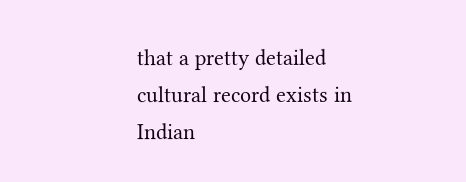that a pretty detailed cultural record exists in Indian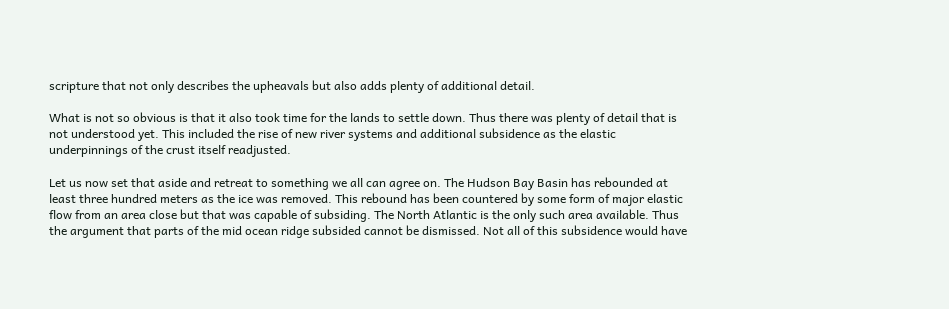scripture that not only describes the upheavals but also adds plenty of additional detail.

What is not so obvious is that it also took time for the lands to settle down. Thus there was plenty of detail that is not understood yet. This included the rise of new river systems and additional subsidence as the elastic underpinnings of the crust itself readjusted.

Let us now set that aside and retreat to something we all can agree on. The Hudson Bay Basin has rebounded at least three hundred meters as the ice was removed. This rebound has been countered by some form of major elastic flow from an area close but that was capable of subsiding. The North Atlantic is the only such area available. Thus the argument that parts of the mid ocean ridge subsided cannot be dismissed. Not all of this subsidence would have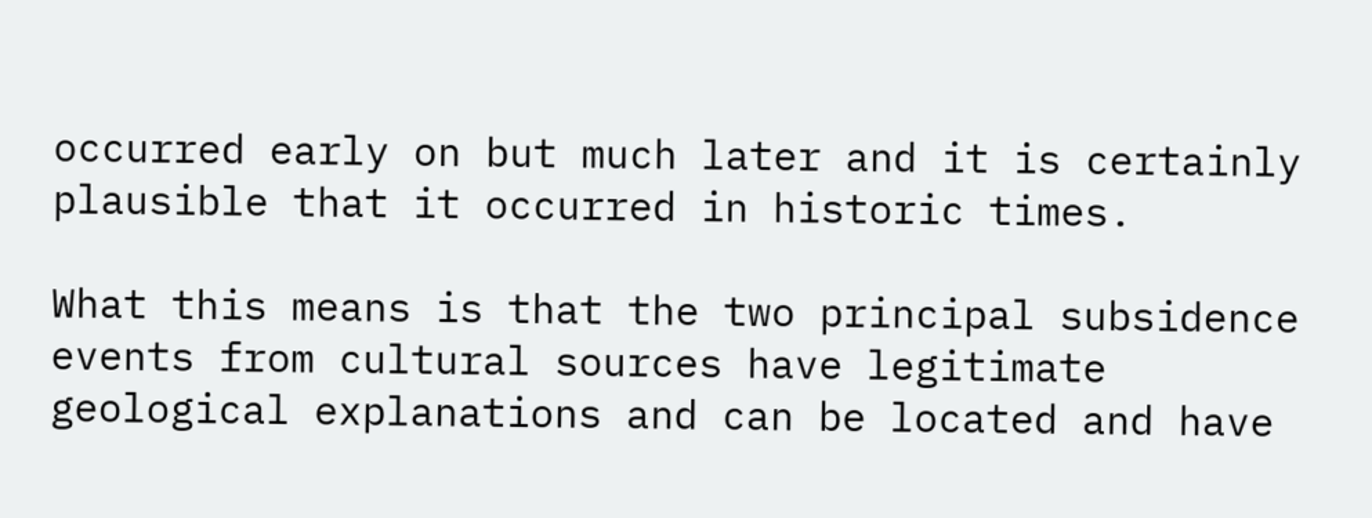occurred early on but much later and it is certainly plausible that it occurred in historic times.

What this means is that the two principal subsidence events from cultural sources have legitimate geological explanations and can be located and have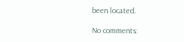been located.

No comments: